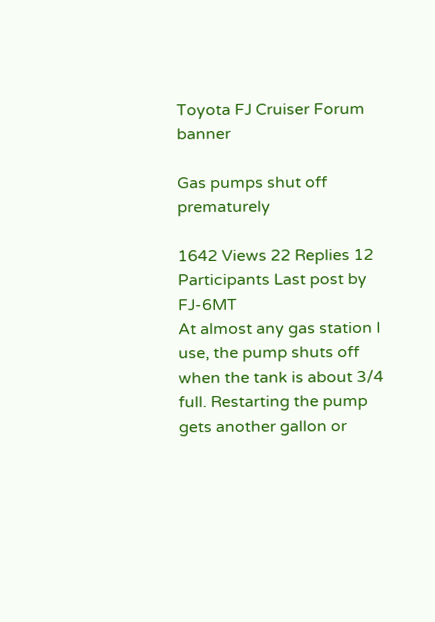Toyota FJ Cruiser Forum banner

Gas pumps shut off prematurely

1642 Views 22 Replies 12 Participants Last post by  FJ-6MT
At almost any gas station I use, the pump shuts off when the tank is about 3/4 full. Restarting the pump gets another gallon or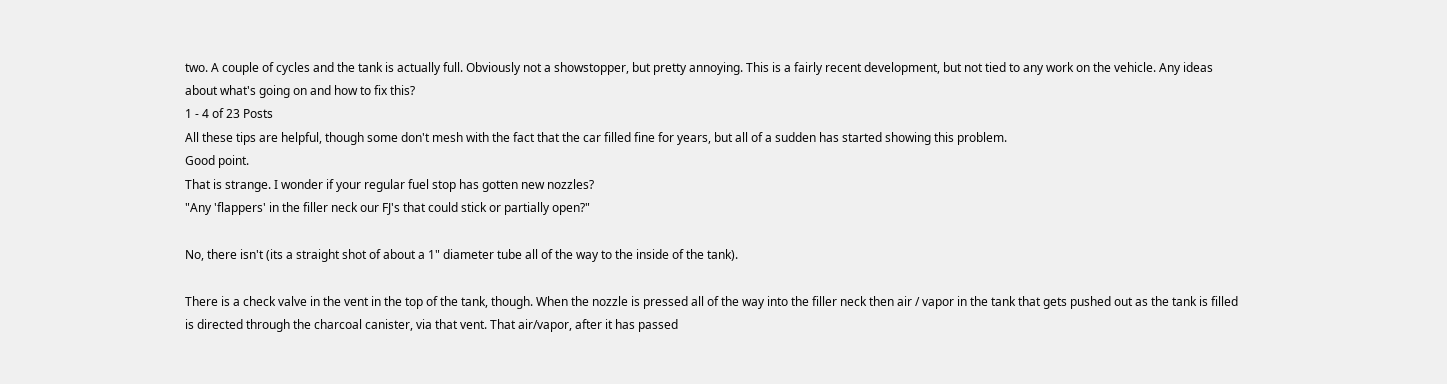two. A couple of cycles and the tank is actually full. Obviously not a showstopper, but pretty annoying. This is a fairly recent development, but not tied to any work on the vehicle. Any ideas about what's going on and how to fix this?
1 - 4 of 23 Posts
All these tips are helpful, though some don't mesh with the fact that the car filled fine for years, but all of a sudden has started showing this problem.
Good point.
That is strange. I wonder if your regular fuel stop has gotten new nozzles?
"Any 'flappers' in the filler neck our FJ's that could stick or partially open?"

No, there isn't (its a straight shot of about a 1" diameter tube all of the way to the inside of the tank).

There is a check valve in the vent in the top of the tank, though. When the nozzle is pressed all of the way into the filler neck then air / vapor in the tank that gets pushed out as the tank is filled is directed through the charcoal canister, via that vent. That air/vapor, after it has passed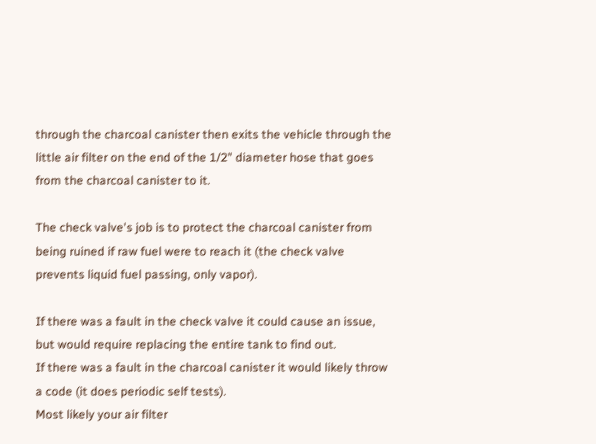through the charcoal canister then exits the vehicle through the little air filter on the end of the 1/2" diameter hose that goes from the charcoal canister to it.

The check valve's job is to protect the charcoal canister from being ruined if raw fuel were to reach it (the check valve prevents liquid fuel passing, only vapor).

If there was a fault in the check valve it could cause an issue, but would require replacing the entire tank to find out.
If there was a fault in the charcoal canister it would likely throw a code (it does periodic self tests).
Most likely your air filter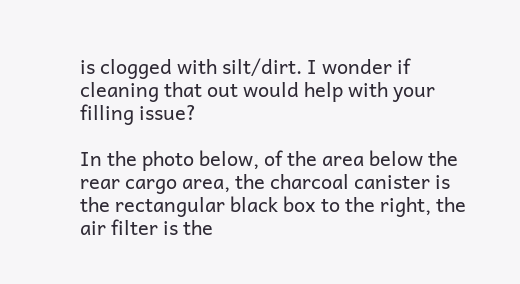is clogged with silt/dirt. I wonder if cleaning that out would help with your filling issue?

In the photo below, of the area below the rear cargo area, the charcoal canister is the rectangular black box to the right, the air filter is the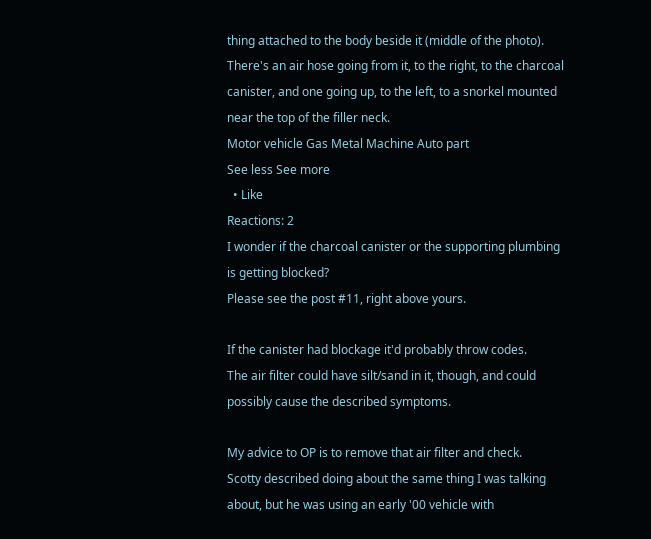thing attached to the body beside it (middle of the photo). There's an air hose going from it, to the right, to the charcoal canister, and one going up, to the left, to a snorkel mounted near the top of the filler neck.
Motor vehicle Gas Metal Machine Auto part
See less See more
  • Like
Reactions: 2
I wonder if the charcoal canister or the supporting plumbing is getting blocked?
Please see the post #11, right above yours.

If the canister had blockage it'd probably throw codes.
The air filter could have silt/sand in it, though, and could possibly cause the described symptoms.

My advice to OP is to remove that air filter and check.
Scotty described doing about the same thing I was talking about, but he was using an early '00 vehicle with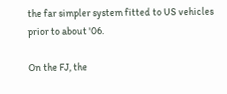the far simpler system fitted to US vehicles prior to about '06.

On the FJ, the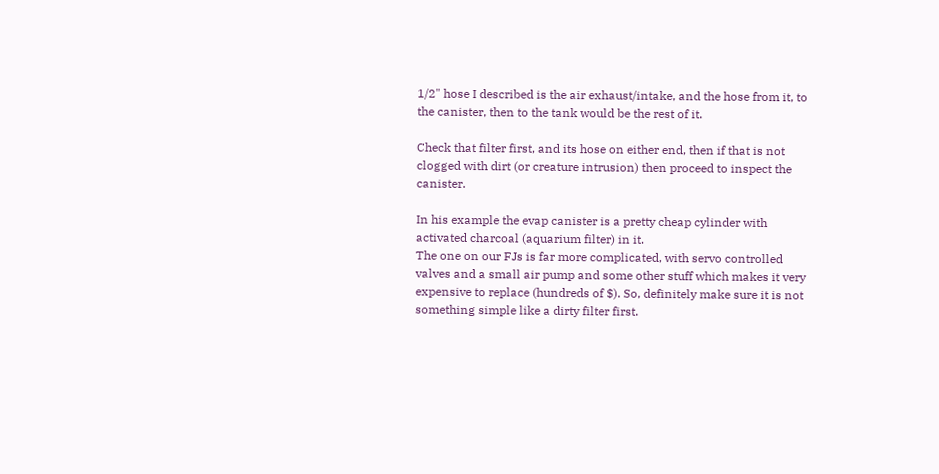1/2" hose I described is the air exhaust/intake, and the hose from it, to the canister, then to the tank would be the rest of it.

Check that filter first, and its hose on either end, then if that is not clogged with dirt (or creature intrusion) then proceed to inspect the canister.

In his example the evap canister is a pretty cheap cylinder with activated charcoal (aquarium filter) in it.
The one on our FJs is far more complicated, with servo controlled valves and a small air pump and some other stuff which makes it very expensive to replace (hundreds of $). So, definitely make sure it is not something simple like a dirty filter first.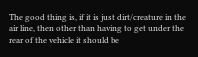The good thing is, if it is just dirt/creature in the air line, then other than having to get under the rear of the vehicle it should be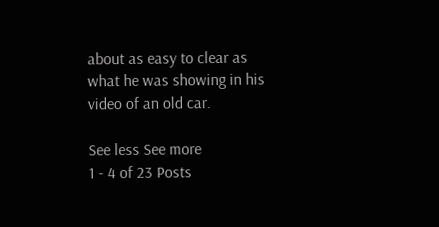about as easy to clear as what he was showing in his video of an old car.

See less See more
1 - 4 of 23 Posts